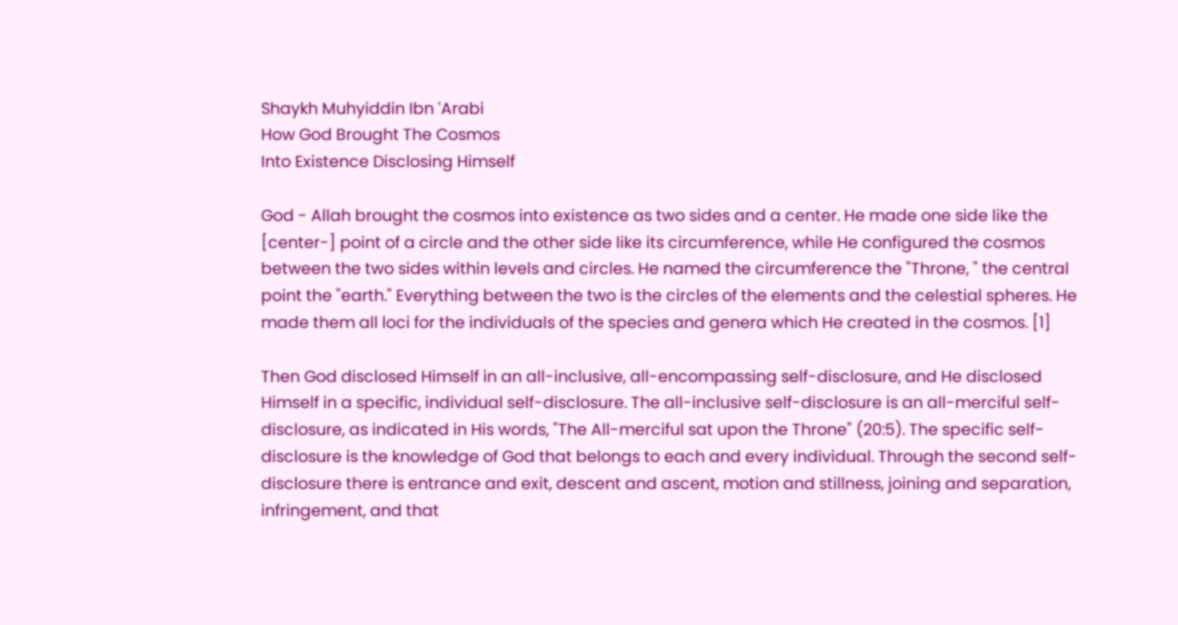Shaykh Muhyiddin Ibn ʿArabi
How God Brought The Cosmos
Into Existence Disclosing Himself

God - Allah brought the cosmos into existence as two sides and a center. He made one side like the [center-] point of a circle and the other side like its circumference, while He configured the cosmos between the two sides within levels and circles. He named the circumference the "Throne, " the central point the "earth." Everything between the two is the circles of the elements and the celestial spheres. He made them all loci for the individuals of the species and genera which He created in the cosmos. [1]

Then God disclosed Himself in an all-inclusive, all-encompassing self-disclosure, and He disclosed Himself in a specific, individual self-disclosure. The all-inclusive self-disclosure is an all-merciful self-disclosure, as indicated in His words, "The All-merciful sat upon the Throne" (20:5). The specific self-disclosure is the knowledge of God that belongs to each and every individual. Through the second self-disclosure there is entrance and exit, descent and ascent, motion and stillness, joining and separation, infringement, and that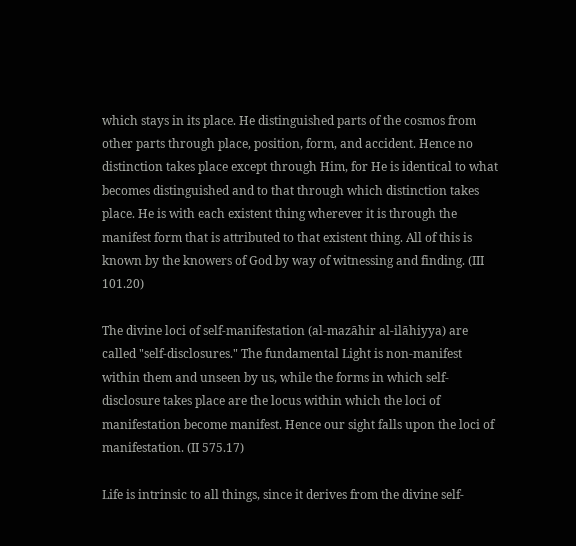which stays in its place. He distinguished parts of the cosmos from other parts through place, position, form, and accident. Hence no distinction takes place except through Him, for He is identical to what becomes distinguished and to that through which distinction takes place. He is with each existent thing wherever it is through the manifest form that is attributed to that existent thing. All of this is known by the knowers of God by way of witnessing and finding. (III 101.20)

The divine loci of self-manifestation (al-mazāhir al-ilāhiyya) are called "self-disclosures." The fundamental Light is non-manifest within them and unseen by us, while the forms in which self-disclosure takes place are the locus within which the loci of manifestation become manifest. Hence our sight falls upon the loci of manifestation. (II 575.17)

Life is intrinsic to all things, since it derives from the divine self-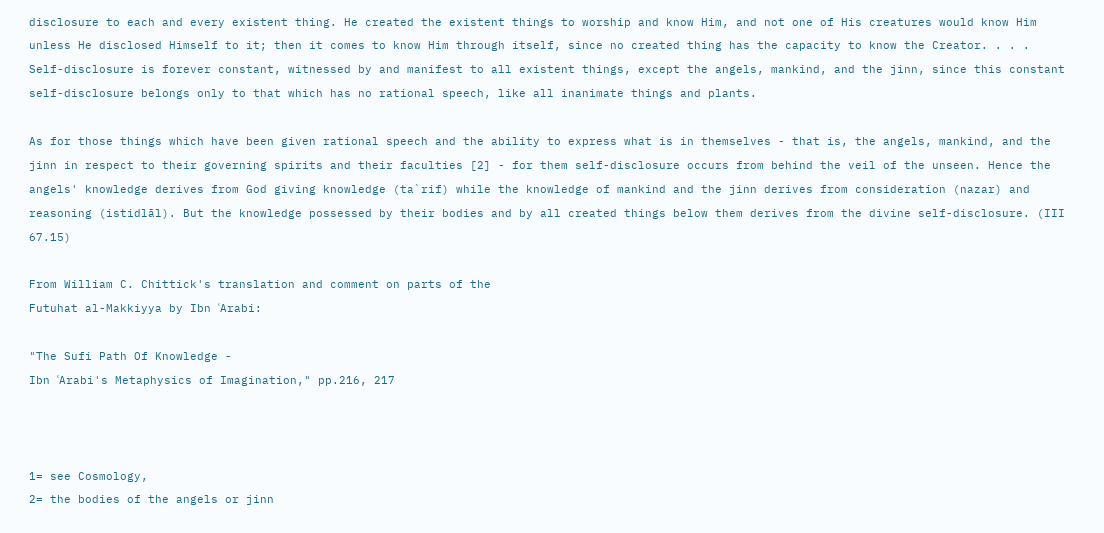disclosure to each and every existent thing. He created the existent things to worship and know Him, and not one of His creatures would know Him unless He disclosed Himself to it; then it comes to know Him through itself, since no created thing has the capacity to know the Creator. . . . Self-disclosure is forever constant, witnessed by and manifest to all existent things, except the angels, mankind, and the jinn, since this constant self-disclosure belongs only to that which has no rational speech, like all inanimate things and plants.

As for those things which have been given rational speech and the ability to express what is in themselves - that is, the angels, mankind, and the jinn in respect to their governing spirits and their faculties [2] - for them self-disclosure occurs from behind the veil of the unseen. Hence the angels' knowledge derives from God giving knowledge (ta`rif) while the knowledge of mankind and the jinn derives from consideration (nazar) and reasoning (istidlāl). But the knowledge possessed by their bodies and by all created things below them derives from the divine self-disclosure. (III 67.15)

From William C. Chittick's translation and comment on parts of the
Futuhat al-Makkiyya by Ibn ʿArabi:

"The Sufi Path Of Knowledge -
Ibn ʿArabi's Metaphysics of Imagination," pp.216, 217



1= see Cosmology,
2= the bodies of the angels or jinn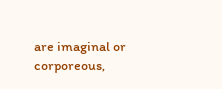are imaginal or corporeous,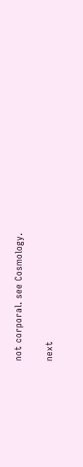not corporal. see Cosmology.

next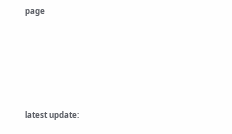page





latest update: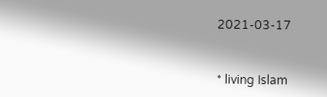2021-03-17


* living Islam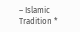– Islamic Tradition *